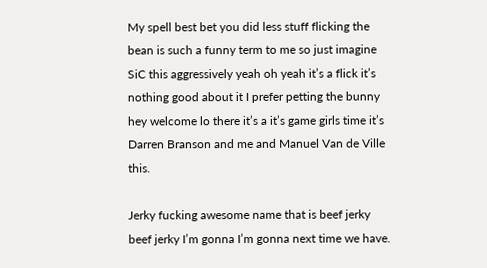My spell best bet you did less stuff flicking the bean is such a funny term to me so just imagine SiC this aggressively yeah oh yeah it’s a flick it’s nothing good about it I prefer petting the bunny hey welcome lo there it’s a it’s game girls time it’s Darren Branson and me and Manuel Van de Ville this.

Jerky fucking awesome name that is beef jerky beef jerky I’m gonna I’m gonna next time we have.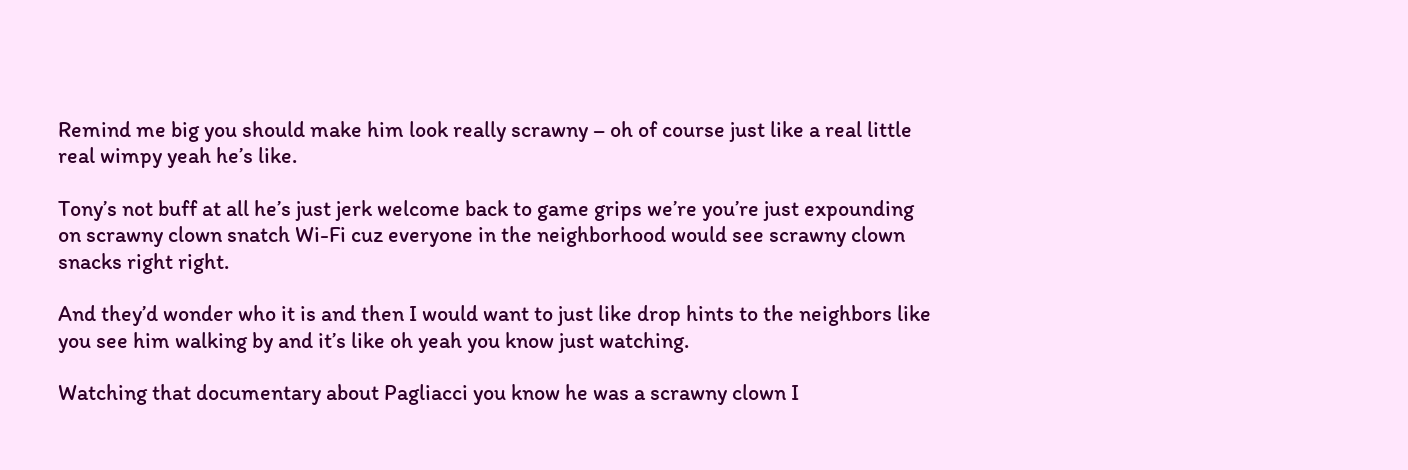Remind me big you should make him look really scrawny – oh of course just like a real little real wimpy yeah he’s like.

Tony’s not buff at all he’s just jerk welcome back to game grips we’re you’re just expounding on scrawny clown snatch Wi-Fi cuz everyone in the neighborhood would see scrawny clown snacks right right.

And they’d wonder who it is and then I would want to just like drop hints to the neighbors like you see him walking by and it’s like oh yeah you know just watching.

Watching that documentary about Pagliacci you know he was a scrawny clown I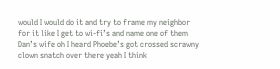would I would do it and try to frame my neighbor for it like I get to wi-fi’s and name one of them Dan’s wife oh I heard Phoebe’s got crossed scrawny clown snatch over there yeah I think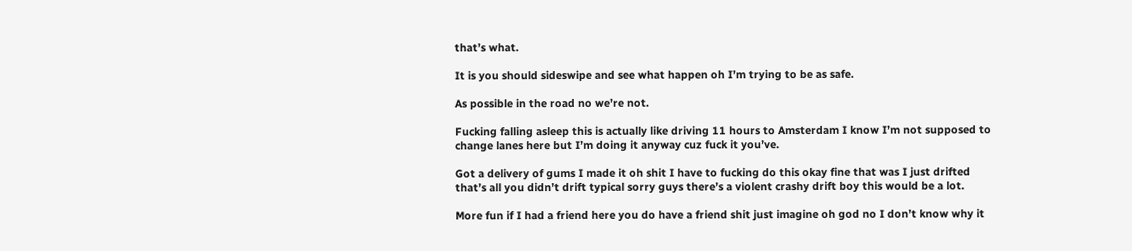that’s what.

It is you should sideswipe and see what happen oh I’m trying to be as safe.

As possible in the road no we’re not.

Fucking falling asleep this is actually like driving 11 hours to Amsterdam I know I’m not supposed to change lanes here but I’m doing it anyway cuz fuck it you’ve.

Got a delivery of gums I made it oh shit I have to fucking do this okay fine that was I just drifted that’s all you didn’t drift typical sorry guys there’s a violent crashy drift boy this would be a lot.

More fun if I had a friend here you do have a friend shit just imagine oh god no I don’t know why it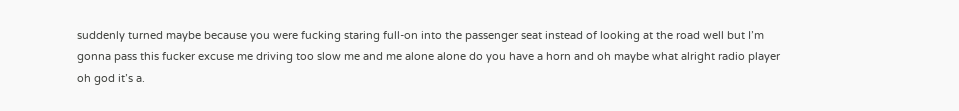suddenly turned maybe because you were fucking staring full-on into the passenger seat instead of looking at the road well but I’m gonna pass this fucker excuse me driving too slow me and me alone alone do you have a horn and oh maybe what alright radio player oh god it’s a.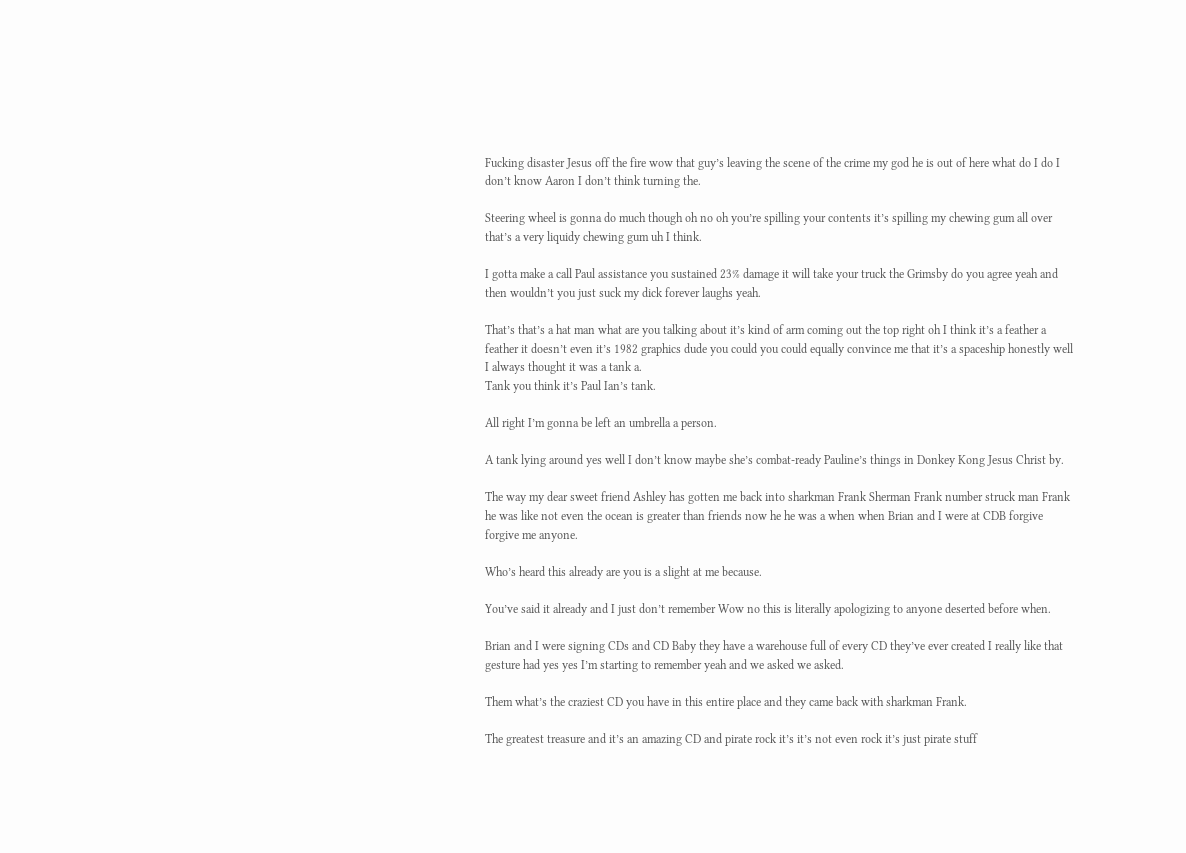Fucking disaster Jesus off the fire wow that guy’s leaving the scene of the crime my god he is out of here what do I do I don’t know Aaron I don’t think turning the.

Steering wheel is gonna do much though oh no oh you’re spilling your contents it’s spilling my chewing gum all over that’s a very liquidy chewing gum uh I think.

I gotta make a call Paul assistance you sustained 23% damage it will take your truck the Grimsby do you agree yeah and then wouldn’t you just suck my dick forever laughs yeah.

That’s that’s a hat man what are you talking about it’s kind of arm coming out the top right oh I think it’s a feather a feather it doesn’t even it’s 1982 graphics dude you could you could equally convince me that it’s a spaceship honestly well I always thought it was a tank a.
Tank you think it’s Paul Ian’s tank.

All right I’m gonna be left an umbrella a person.

A tank lying around yes well I don’t know maybe she’s combat-ready Pauline’s things in Donkey Kong Jesus Christ by.

The way my dear sweet friend Ashley has gotten me back into sharkman Frank Sherman Frank number struck man Frank he was like not even the ocean is greater than friends now he he was a when when Brian and I were at CDB forgive forgive me anyone.

Who’s heard this already are you is a slight at me because.

You’ve said it already and I just don’t remember Wow no this is literally apologizing to anyone deserted before when.

Brian and I were signing CDs and CD Baby they have a warehouse full of every CD they’ve ever created I really like that gesture had yes yes I’m starting to remember yeah and we asked we asked.

Them what’s the craziest CD you have in this entire place and they came back with sharkman Frank.

The greatest treasure and it’s an amazing CD and pirate rock it’s it’s not even rock it’s just pirate stuff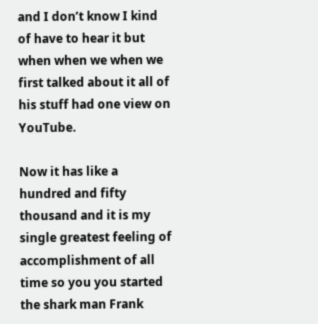and I don’t know I kind of have to hear it but when when we when we first talked about it all of his stuff had one view on YouTube.

Now it has like a hundred and fifty thousand and it is my single greatest feeling of accomplishment of all time so you you started the shark man Frank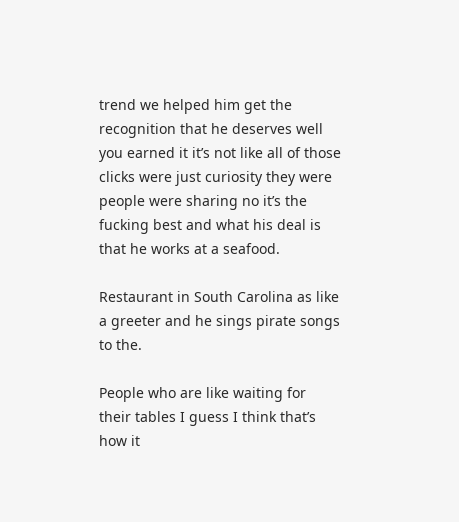trend we helped him get the recognition that he deserves well you earned it it’s not like all of those clicks were just curiosity they were people were sharing no it’s the fucking best and what his deal is that he works at a seafood.

Restaurant in South Carolina as like a greeter and he sings pirate songs to the.

People who are like waiting for their tables I guess I think that’s how it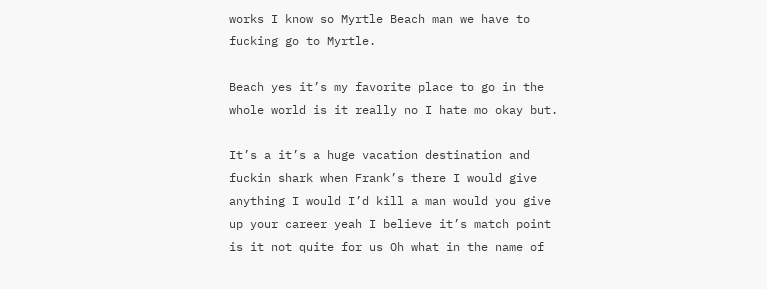works I know so Myrtle Beach man we have to fucking go to Myrtle.

Beach yes it’s my favorite place to go in the whole world is it really no I hate mo okay but.

It’s a it’s a huge vacation destination and fuckin shark when Frank’s there I would give anything I would I’d kill a man would you give up your career yeah I believe it’s match point is it not quite for us Oh what in the name of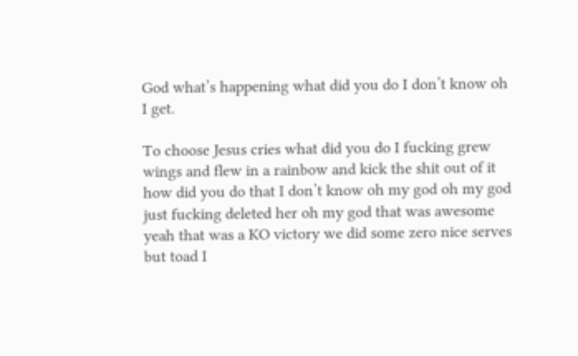God what’s happening what did you do I don’t know oh I get.

To choose Jesus cries what did you do I fucking grew wings and flew in a rainbow and kick the shit out of it how did you do that I don’t know oh my god oh my god just fucking deleted her oh my god that was awesome yeah that was a KO victory we did some zero nice serves but toad I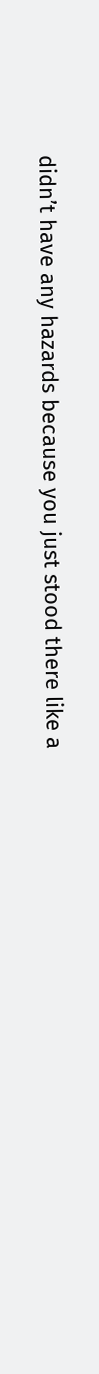didn’t have any hazards because you just stood there like a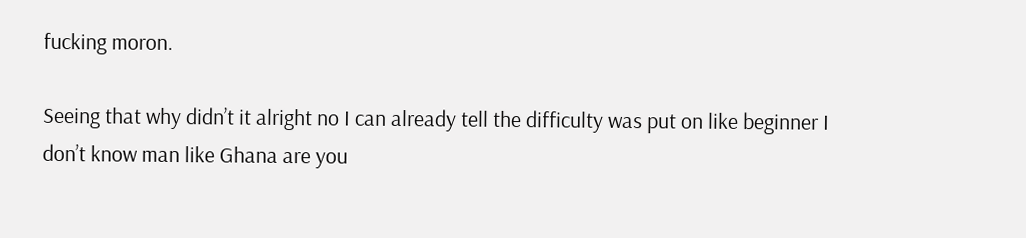fucking moron.

Seeing that why didn’t it alright no I can already tell the difficulty was put on like beginner I don’t know man like Ghana are you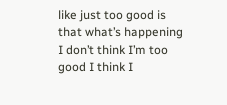like just too good is that what’s happening I don’t think I’m too good I think I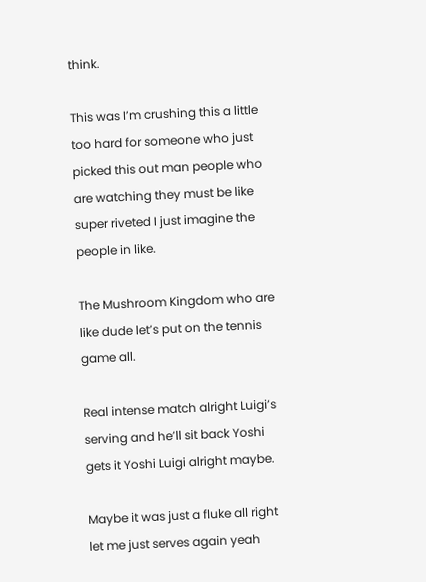think.

This was I’m crushing this a little too hard for someone who just picked this out man people who are watching they must be like super riveted I just imagine the people in like.

The Mushroom Kingdom who are like dude let’s put on the tennis game all.

Real intense match alright Luigi’s serving and he’ll sit back Yoshi gets it Yoshi Luigi alright maybe.

Maybe it was just a fluke all right let me just serves again yeah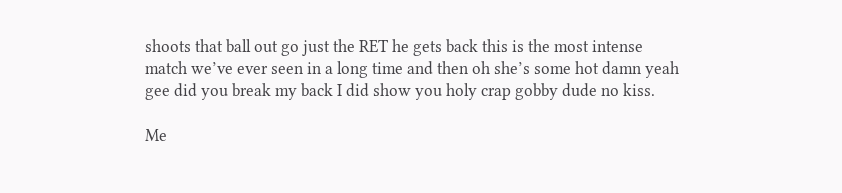shoots that ball out go just the RET he gets back this is the most intense match we’ve ever seen in a long time and then oh she’s some hot damn yeah gee did you break my back I did show you holy crap gobby dude no kiss.

Me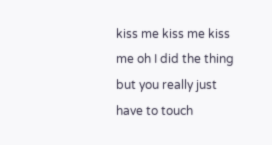kiss me kiss me kiss me oh I did the thing but you really just have to touch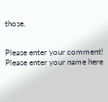those.


Please enter your comment!
Please enter your name here